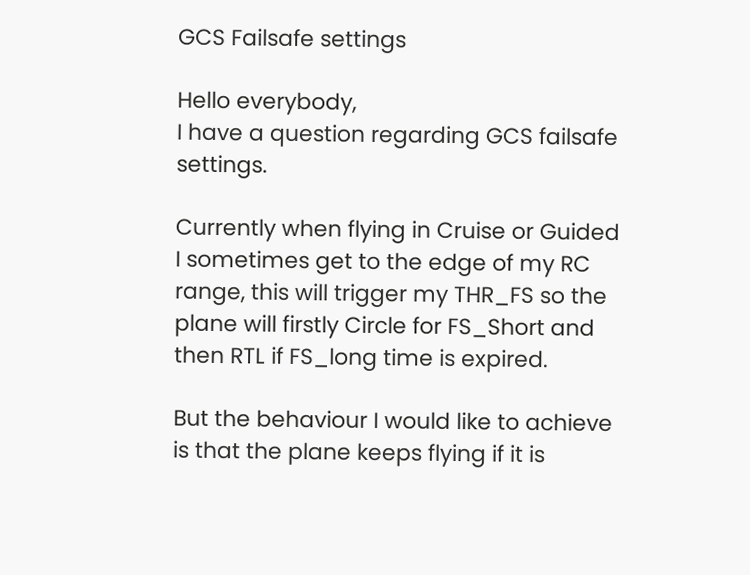GCS Failsafe settings

Hello everybody,
I have a question regarding GCS failsafe settings.

Currently when flying in Cruise or Guided I sometimes get to the edge of my RC range, this will trigger my THR_FS so the plane will firstly Circle for FS_Short and then RTL if FS_long time is expired.

But the behaviour I would like to achieve is that the plane keeps flying if it is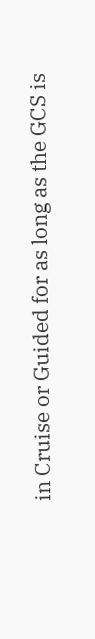in Cruise or Guided for as long as the GCS is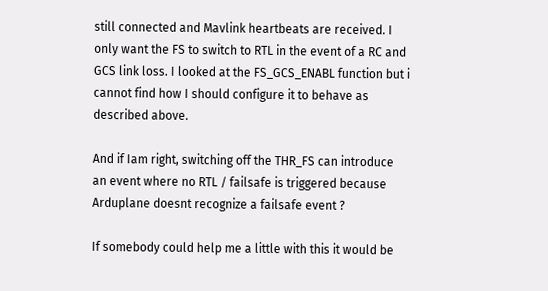still connected and Mavlink heartbeats are received. I only want the FS to switch to RTL in the event of a RC and GCS link loss. I looked at the FS_GCS_ENABL function but i cannot find how I should configure it to behave as described above.

And if Iam right, switching off the THR_FS can introduce an event where no RTL / failsafe is triggered because Arduplane doesnt recognize a failsafe event ?

If somebody could help me a little with this it would be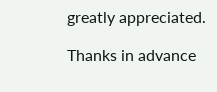greatly appreciated.

Thanks in advance